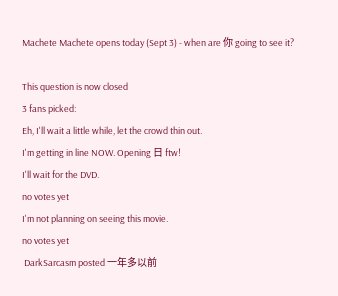Machete Machete opens today (Sept 3) - when are 你 going to see it?

This question is now closed
3 fans picked:
Eh, I'll wait a little while, let the crowd thin out.
I'm getting in line NOW. Opening 日 ftw!
I'll wait for the DVD.
no votes yet
I'm not planning on seeing this movie.
no votes yet
 DarkSarcasm posted 一年多以前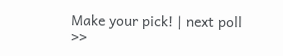Make your pick! | next poll >>